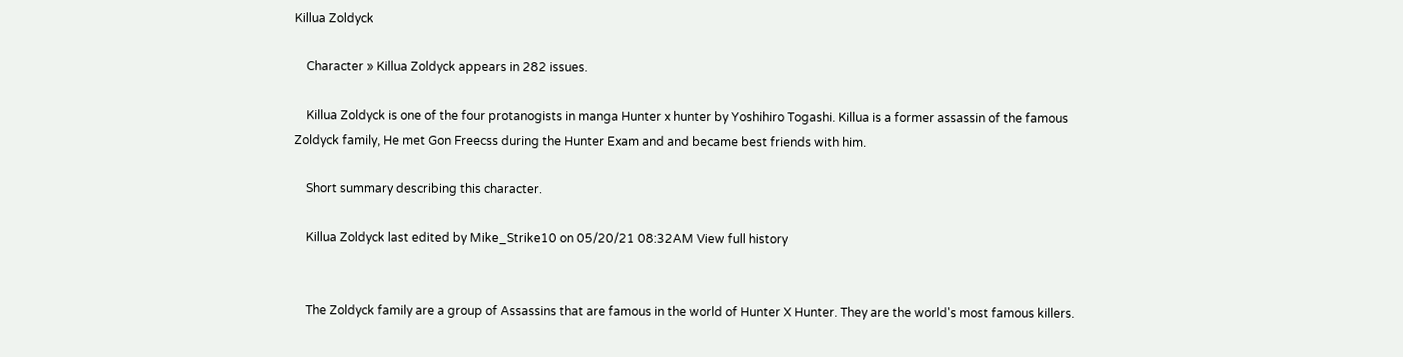Killua Zoldyck

    Character » Killua Zoldyck appears in 282 issues.

    Killua Zoldyck is one of the four protanogists in manga Hunter x hunter by Yoshihiro Togashi. Killua is a former assassin of the famous Zoldyck family, He met Gon Freecss during the Hunter Exam and and became best friends with him.

    Short summary describing this character.

    Killua Zoldyck last edited by Mike_Strike10 on 05/20/21 08:32AM View full history


    The Zoldyck family are a group of Assassins that are famous in the world of Hunter X Hunter. They are the world's most famous killers.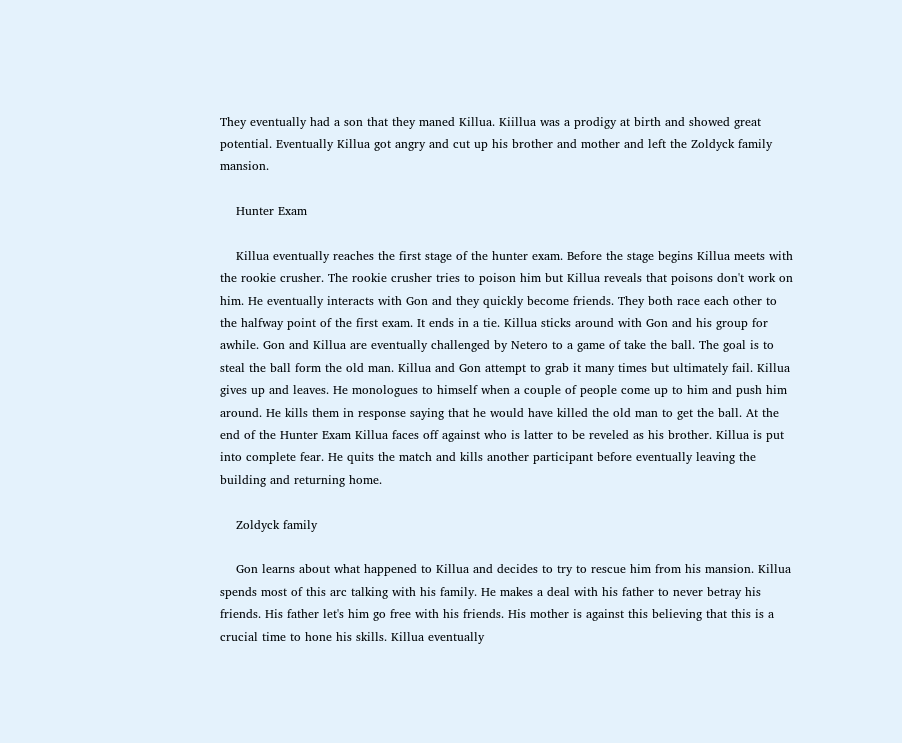They eventually had a son that they maned Killua. Kiillua was a prodigy at birth and showed great potential. Eventually Killua got angry and cut up his brother and mother and left the Zoldyck family mansion.

    Hunter Exam

    Killua eventually reaches the first stage of the hunter exam. Before the stage begins Killua meets with the rookie crusher. The rookie crusher tries to poison him but Killua reveals that poisons don't work on him. He eventually interacts with Gon and they quickly become friends. They both race each other to the halfway point of the first exam. It ends in a tie. Killua sticks around with Gon and his group for awhile. Gon and Killua are eventually challenged by Netero to a game of take the ball. The goal is to steal the ball form the old man. Killua and Gon attempt to grab it many times but ultimately fail. Killua gives up and leaves. He monologues to himself when a couple of people come up to him and push him around. He kills them in response saying that he would have killed the old man to get the ball. At the end of the Hunter Exam Killua faces off against who is latter to be reveled as his brother. Killua is put into complete fear. He quits the match and kills another participant before eventually leaving the building and returning home.

    Zoldyck family

    Gon learns about what happened to Killua and decides to try to rescue him from his mansion. Killua spends most of this arc talking with his family. He makes a deal with his father to never betray his friends. His father let's him go free with his friends. His mother is against this believing that this is a crucial time to hone his skills. Killua eventually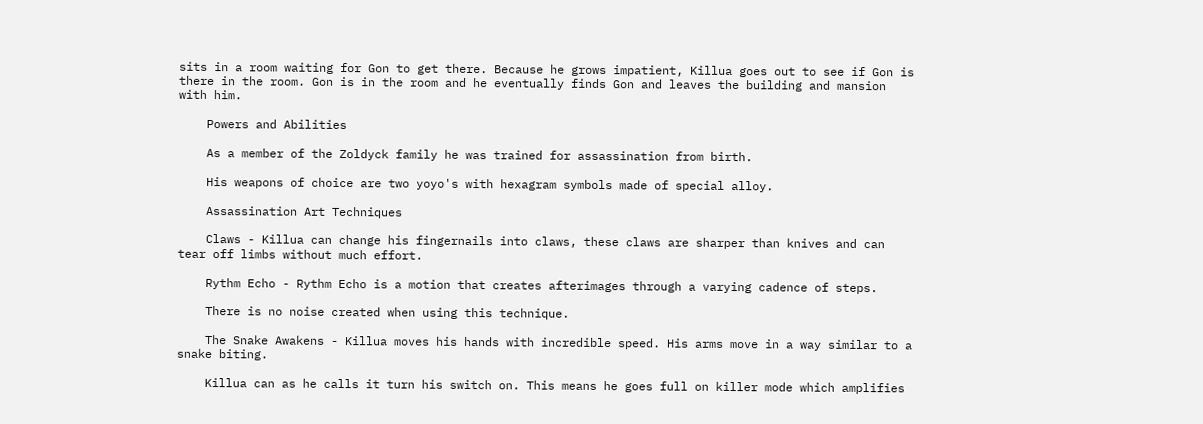sits in a room waiting for Gon to get there. Because he grows impatient, Killua goes out to see if Gon is there in the room. Gon is in the room and he eventually finds Gon and leaves the building and mansion with him.

    Powers and Abilities

    As a member of the Zoldyck family he was trained for assassination from birth.

    His weapons of choice are two yoyo's with hexagram symbols made of special alloy.

    Assassination Art Techniques

    Claws - Killua can change his fingernails into claws, these claws are sharper than knives and can tear off limbs without much effort.

    Rythm Echo - Rythm Echo is a motion that creates afterimages through a varying cadence of steps.

    There is no noise created when using this technique.

    The Snake Awakens - Killua moves his hands with incredible speed. His arms move in a way similar to a snake biting.

    Killua can as he calls it turn his switch on. This means he goes full on killer mode which amplifies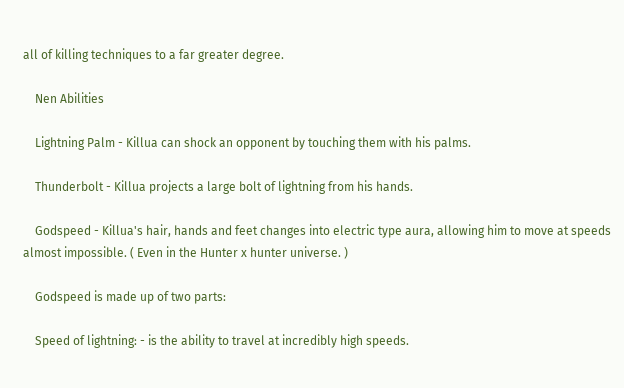all of killing techniques to a far greater degree.

    Nen Abilities

    Lightning Palm - Killua can shock an opponent by touching them with his palms.

    Thunderbolt - Killua projects a large bolt of lightning from his hands.

    Godspeed - Killua's hair, hands and feet changes into electric type aura, allowing him to move at speeds almost impossible. ( Even in the Hunter x hunter universe. )

    Godspeed is made up of two parts:

    Speed of lightning: - is the ability to travel at incredibly high speeds.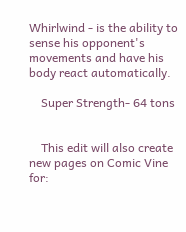Whirlwind - is the ability to sense his opponent's movements and have his body react automatically.

    Super Strength- 64 tons


    This edit will also create new pages on Comic Vine for: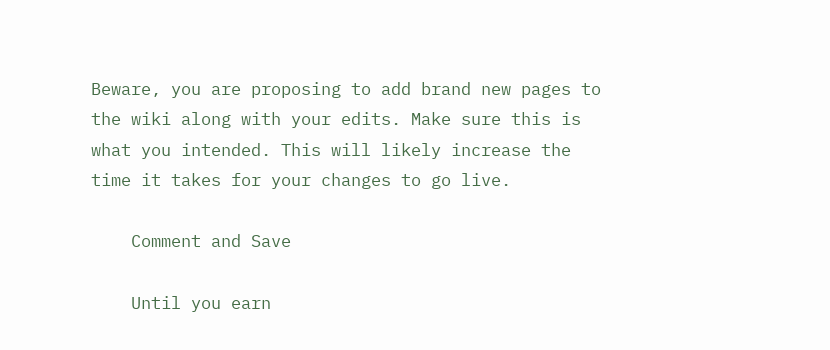Beware, you are proposing to add brand new pages to the wiki along with your edits. Make sure this is what you intended. This will likely increase the time it takes for your changes to go live.

    Comment and Save

    Until you earn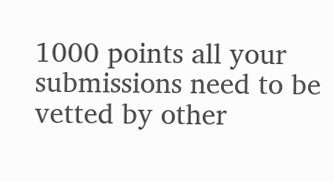1000 points all your submissions need to be vetted by other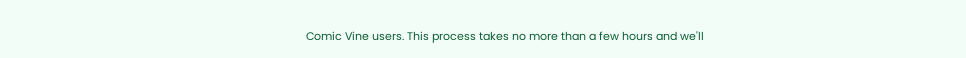Comic Vine users. This process takes no more than a few hours and we'll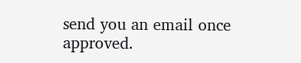send you an email once approved.